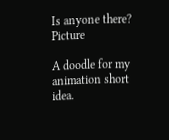Is anyone there? Picture

A doodle for my animation short idea.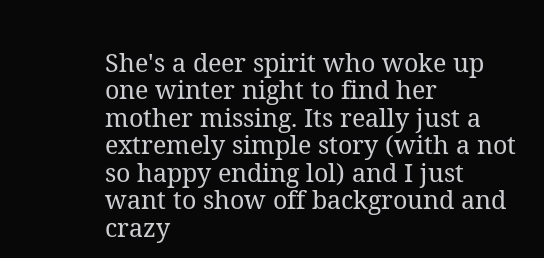She's a deer spirit who woke up one winter night to find her mother missing. Its really just a extremely simple story (with a not so happy ending lol) and I just want to show off background and crazy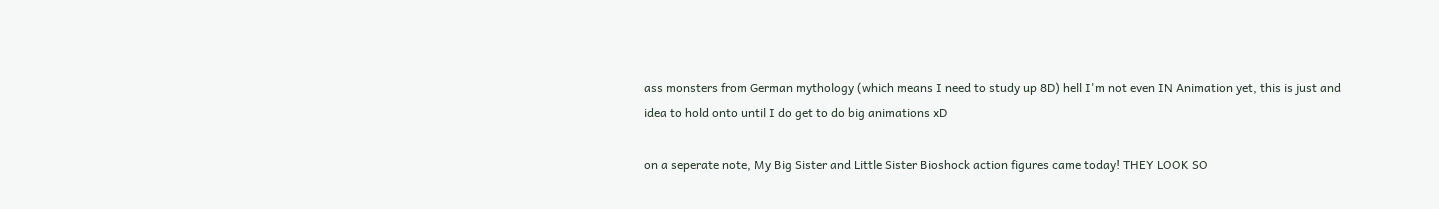ass monsters from German mythology (which means I need to study up 8D) hell I'm not even IN Animation yet, this is just and idea to hold onto until I do get to do big animations xD

on a seperate note, My Big Sister and Little Sister Bioshock action figures came today! THEY LOOK SO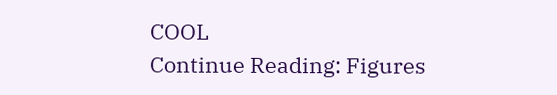COOL
Continue Reading: Figures